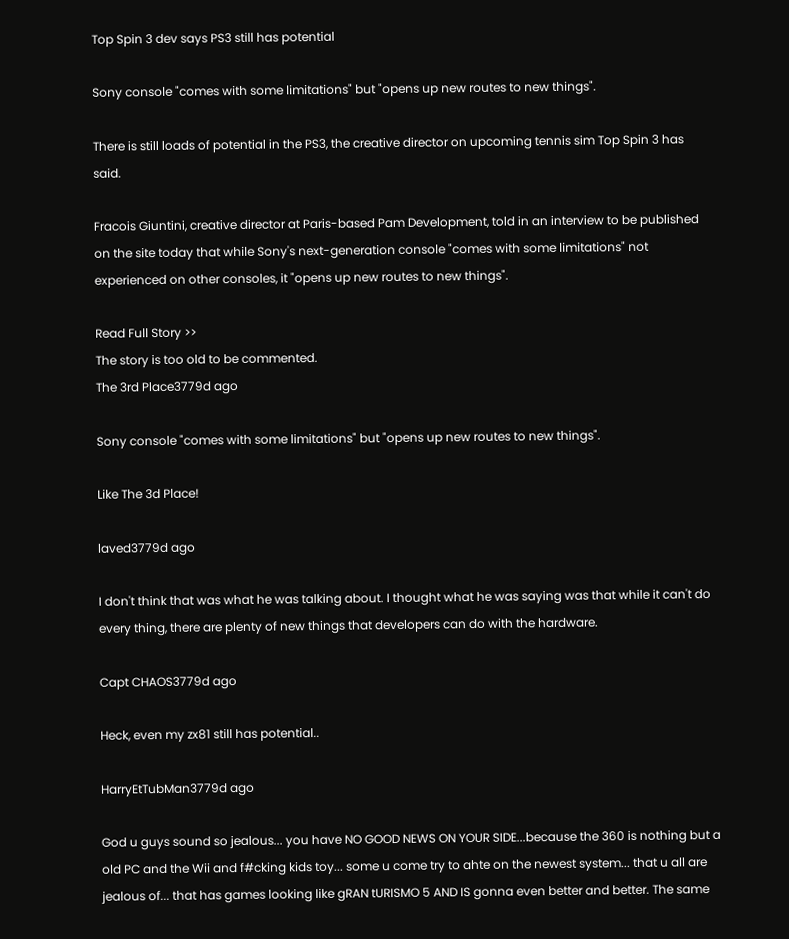Top Spin 3 dev says PS3 still has potential

Sony console "comes with some limitations" but "opens up new routes to new things".

There is still loads of potential in the PS3, the creative director on upcoming tennis sim Top Spin 3 has said.

Fracois Giuntini, creative director at Paris-based Pam Development, told in an interview to be published on the site today that while Sony's next-generation console "comes with some limitations" not experienced on other consoles, it "opens up new routes to new things".

Read Full Story >>
The story is too old to be commented.
The 3rd Place3779d ago

Sony console "comes with some limitations" but "opens up new routes to new things".

Like The 3d Place!

laved3779d ago

I don't think that was what he was talking about. I thought what he was saying was that while it can't do every thing, there are plenty of new things that developers can do with the hardware.

Capt CHAOS3779d ago

Heck, even my zx81 still has potential..

HarryEtTubMan3779d ago

God u guys sound so jealous... you have NO GOOD NEWS ON YOUR SIDE...because the 360 is nothing but a old PC and the Wii and f#cking kids toy... some u come try to ahte on the newest system... that u all are jealous of... that has games looking like gRAN tURISMO 5 AND IS gonna even better and better. The same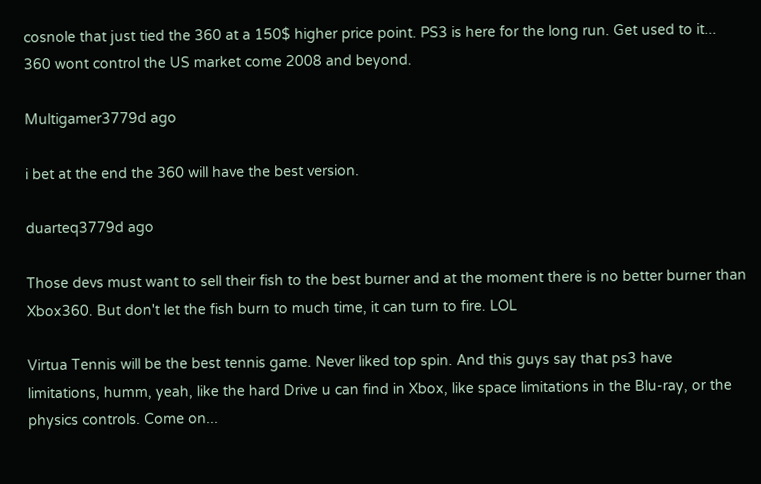cosnole that just tied the 360 at a 150$ higher price point. PS3 is here for the long run. Get used to it... 360 wont control the US market come 2008 and beyond.

Multigamer3779d ago

i bet at the end the 360 will have the best version.

duarteq3779d ago

Those devs must want to sell their fish to the best burner and at the moment there is no better burner than Xbox360. But don't let the fish burn to much time, it can turn to fire. LOL

Virtua Tennis will be the best tennis game. Never liked top spin. And this guys say that ps3 have limitations, humm, yeah, like the hard Drive u can find in Xbox, like space limitations in the Blu-ray, or the physics controls. Come on...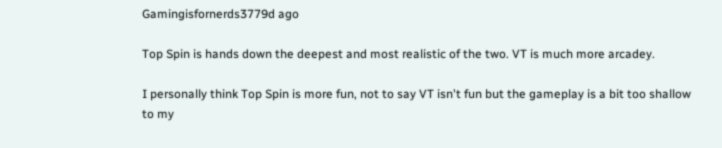Gamingisfornerds3779d ago

Top Spin is hands down the deepest and most realistic of the two. VT is much more arcadey.

I personally think Top Spin is more fun, not to say VT isn't fun but the gameplay is a bit too shallow to my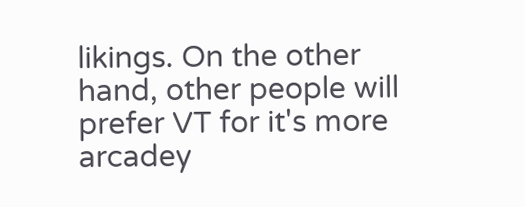likings. On the other hand, other people will prefer VT for it's more arcadey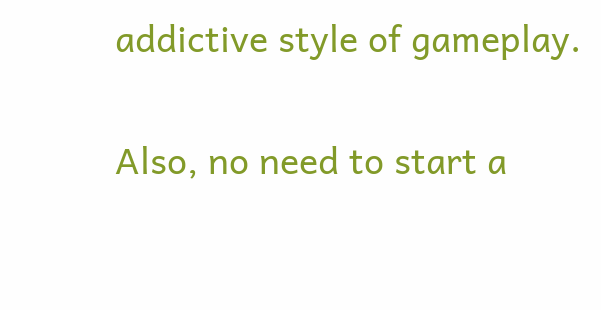addictive style of gameplay.

Also, no need to start a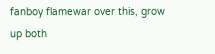fanboy flamewar over this, grow up both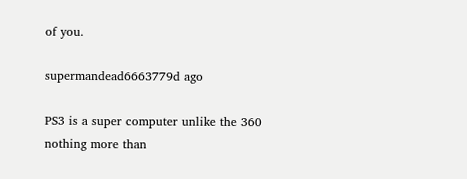of you.

supermandead6663779d ago

PS3 is a super computer unlike the 360 nothing more than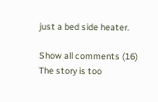just a bed side heater.

Show all comments (16)
The story is too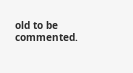old to be commented.